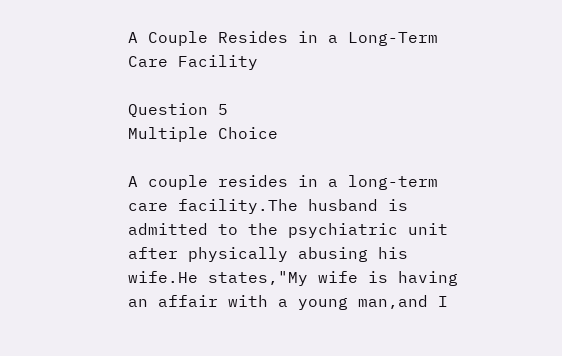A Couple Resides in a Long-Term Care Facility

Question 5
Multiple Choice

A couple resides in a long-term care facility.The husband is admitted to the psychiatric unit after physically abusing his wife.He states,"My wife is having an affair with a young man,and I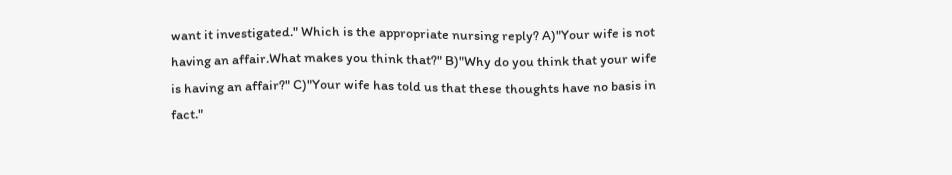want it investigated." Which is the appropriate nursing reply? A)"Your wife is not having an affair.What makes you think that?" B)"Why do you think that your wife is having an affair?" C)"Your wife has told us that these thoughts have no basis in fact."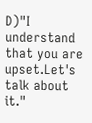D)"I understand that you are upset.Let's talk about it."